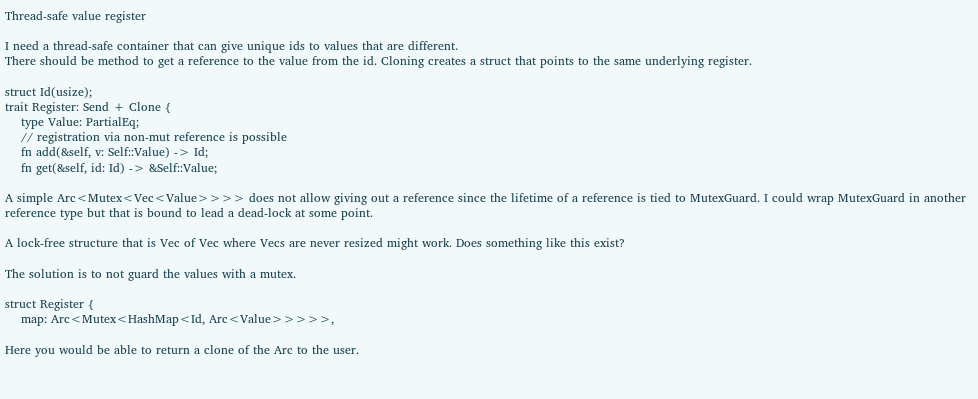Thread-safe value register

I need a thread-safe container that can give unique ids to values that are different.
There should be method to get a reference to the value from the id. Cloning creates a struct that points to the same underlying register.

struct Id(usize);
trait Register: Send + Clone {
    type Value: PartialEq;
    // registration via non-mut reference is possible
    fn add(&self, v: Self::Value) -> Id;
    fn get(&self, id: Id) -> &Self::Value;

A simple Arc<Mutex<Vec<Value>>>> does not allow giving out a reference since the lifetime of a reference is tied to MutexGuard. I could wrap MutexGuard in another reference type but that is bound to lead a dead-lock at some point.

A lock-free structure that is Vec of Vec where Vecs are never resized might work. Does something like this exist?

The solution is to not guard the values with a mutex.

struct Register {
    map: Arc<Mutex<HashMap<Id, Arc<Value>>>>>,

Here you would be able to return a clone of the Arc to the user.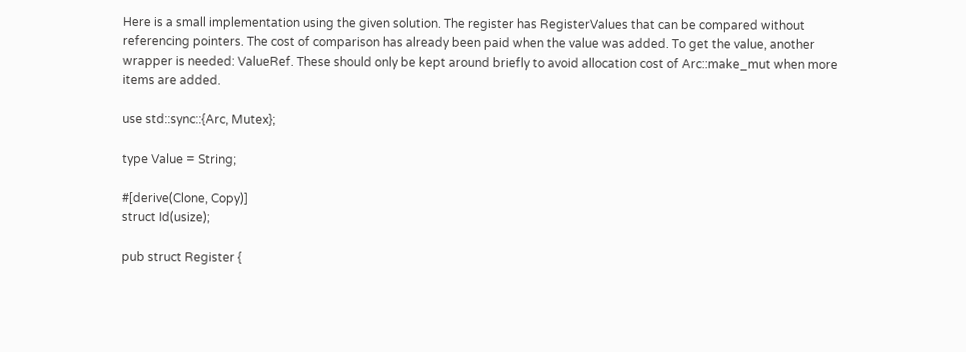Here is a small implementation using the given solution. The register has RegisterValues that can be compared without referencing pointers. The cost of comparison has already been paid when the value was added. To get the value, another wrapper is needed: ValueRef. These should only be kept around briefly to avoid allocation cost of Arc::make_mut when more items are added.

use std::sync::{Arc, Mutex};

type Value = String;

#[derive(Clone, Copy)]
struct Id(usize);

pub struct Register {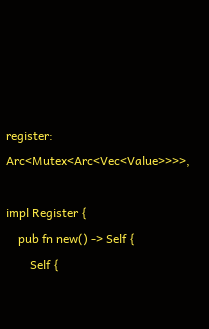register: Arc<Mutex<Arc<Vec<Value>>>>,

impl Register {
    pub fn new() -> Self {
        Self {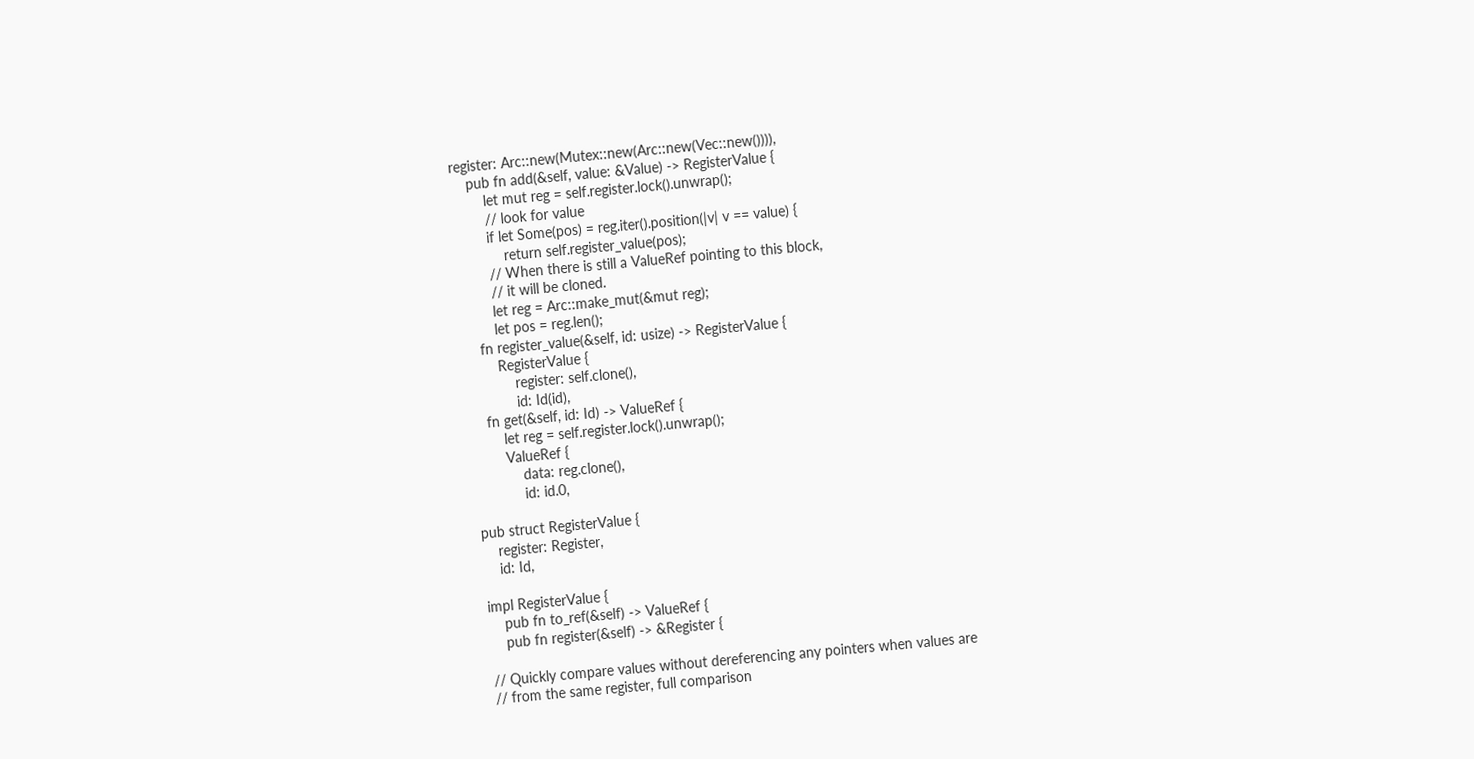register: Arc::new(Mutex::new(Arc::new(Vec::new()))),
    pub fn add(&self, value: &Value) -> RegisterValue {
        let mut reg = self.register.lock().unwrap();
        // look for value
        if let Some(pos) = reg.iter().position(|v| v == value) {
            return self.register_value(pos);
        // When there is still a ValueRef pointing to this block,
        // it will be cloned.
        let reg = Arc::make_mut(&mut reg);
        let pos = reg.len();
    fn register_value(&self, id: usize) -> RegisterValue {
        RegisterValue {
            register: self.clone(),
            id: Id(id),
    fn get(&self, id: Id) -> ValueRef {
        let reg = self.register.lock().unwrap();
        ValueRef {
            data: reg.clone(),
            id: id.0,

pub struct RegisterValue {
    register: Register,
    id: Id,

impl RegisterValue {
    pub fn to_ref(&self) -> ValueRef {
    pub fn register(&self) -> &Register {

// Quickly compare values without dereferencing any pointers when values are
// from the same register, full comparison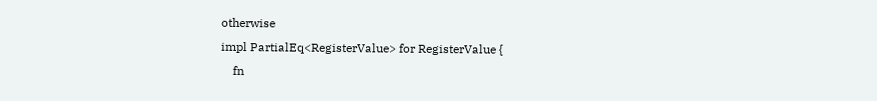otherwise
impl PartialEq<RegisterValue> for RegisterValue {
    fn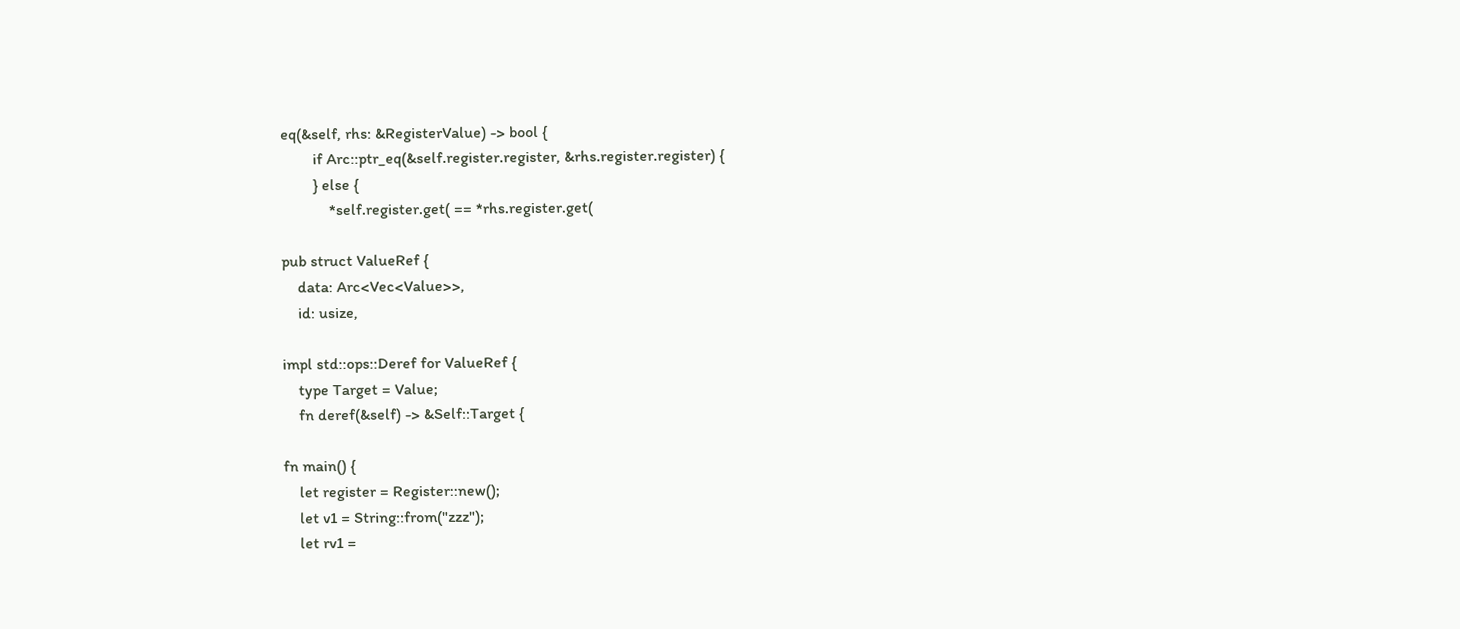eq(&self, rhs: &RegisterValue) -> bool {
        if Arc::ptr_eq(&self.register.register, &rhs.register.register) {
        } else {
            *self.register.get( == *rhs.register.get(

pub struct ValueRef {
    data: Arc<Vec<Value>>,
    id: usize,

impl std::ops::Deref for ValueRef {
    type Target = Value;
    fn deref(&self) -> &Self::Target {

fn main() {
    let register = Register::new();
    let v1 = String::from("zzz");
    let rv1 =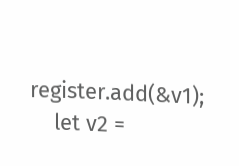register.add(&v1);
    let v2 =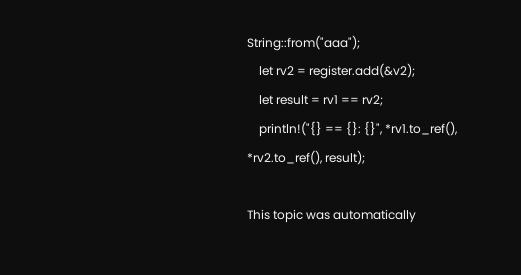String::from("aaa");
    let rv2 = register.add(&v2);
    let result = rv1 == rv2;
    println!("{} == {}: {}", *rv1.to_ref(), *rv2.to_ref(), result);

This topic was automatically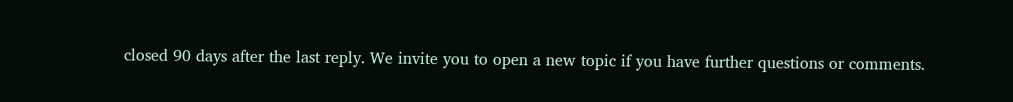closed 90 days after the last reply. We invite you to open a new topic if you have further questions or comments.